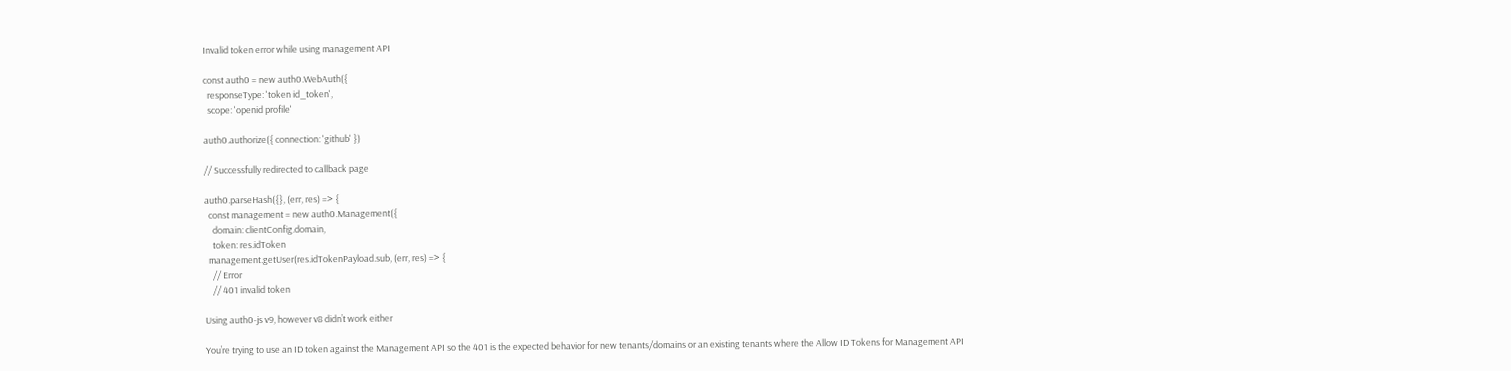Invalid token error while using management API

const auth0 = new auth0.WebAuth({
  responseType: 'token id_token',
  scope: 'openid profile'

auth0.authorize({ connection: 'github' })

// Successfully redirected to callback page

auth0.parseHash({}, (err, res) => {
  const management = new auth0.Management({
    domain: clientConfig.domain,
    token: res.idToken
  management.getUser(res.idTokenPayload.sub, (err, res) => {
    // Error
    // 401 invalid token

Using auth0-js v9, however v8 didn’t work either

You’re trying to use an ID token against the Management API so the 401 is the expected behavior for new tenants/domains or an existing tenants where the Allow ID Tokens for Management API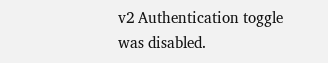v2 Authentication toggle was disabled.